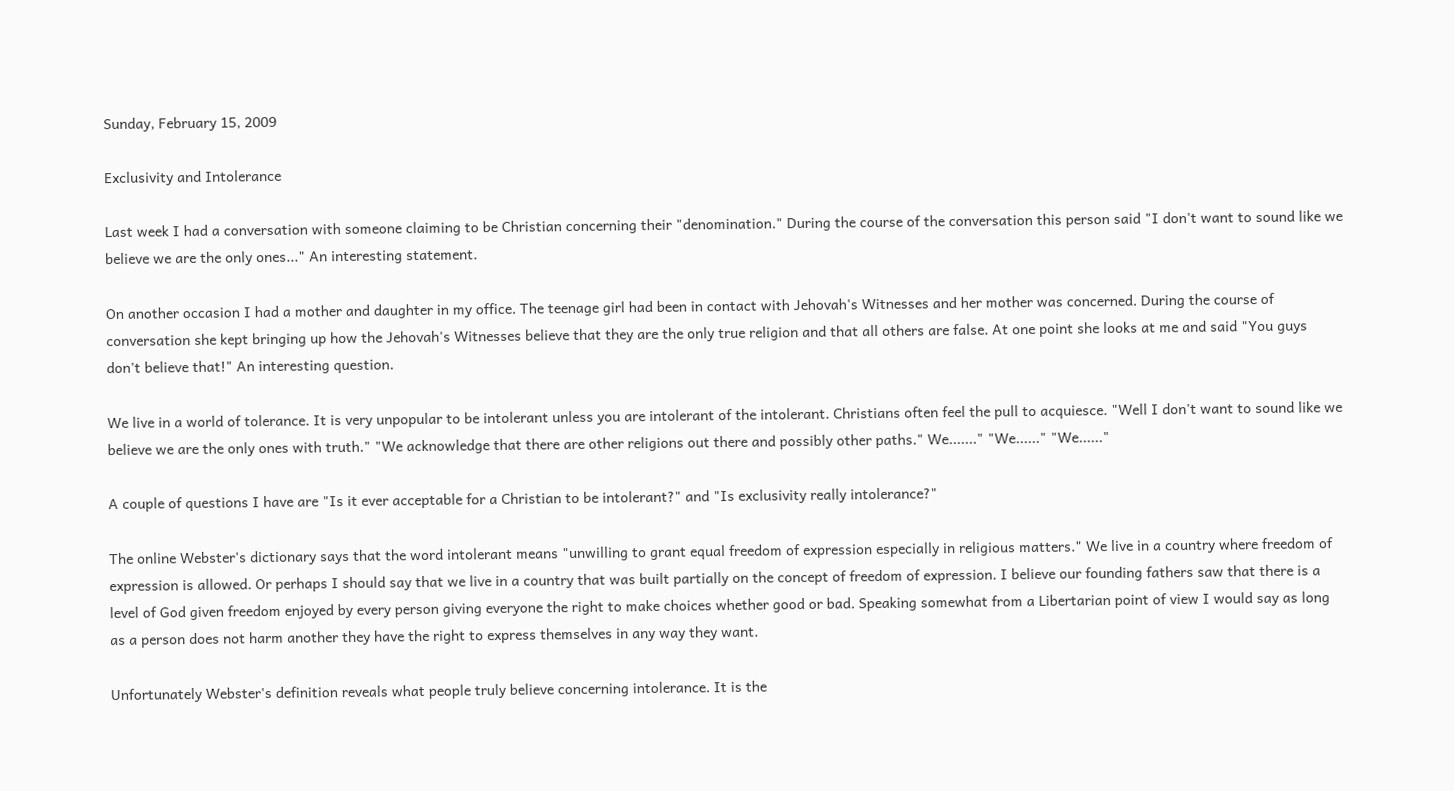Sunday, February 15, 2009

Exclusivity and Intolerance

Last week I had a conversation with someone claiming to be Christian concerning their "denomination." During the course of the conversation this person said "I don't want to sound like we believe we are the only ones..." An interesting statement.

On another occasion I had a mother and daughter in my office. The teenage girl had been in contact with Jehovah's Witnesses and her mother was concerned. During the course of conversation she kept bringing up how the Jehovah's Witnesses believe that they are the only true religion and that all others are false. At one point she looks at me and said "You guys don't believe that!" An interesting question.

We live in a world of tolerance. It is very unpopular to be intolerant unless you are intolerant of the intolerant. Christians often feel the pull to acquiesce. "Well I don't want to sound like we believe we are the only ones with truth." "We acknowledge that there are other religions out there and possibly other paths." We......." "We......" "We......"

A couple of questions I have are "Is it ever acceptable for a Christian to be intolerant?" and "Is exclusivity really intolerance?"

The online Webster's dictionary says that the word intolerant means "unwilling to grant equal freedom of expression especially in religious matters." We live in a country where freedom of expression is allowed. Or perhaps I should say that we live in a country that was built partially on the concept of freedom of expression. I believe our founding fathers saw that there is a level of God given freedom enjoyed by every person giving everyone the right to make choices whether good or bad. Speaking somewhat from a Libertarian point of view I would say as long as a person does not harm another they have the right to express themselves in any way they want.

Unfortunately Webster's definition reveals what people truly believe concerning intolerance. It is the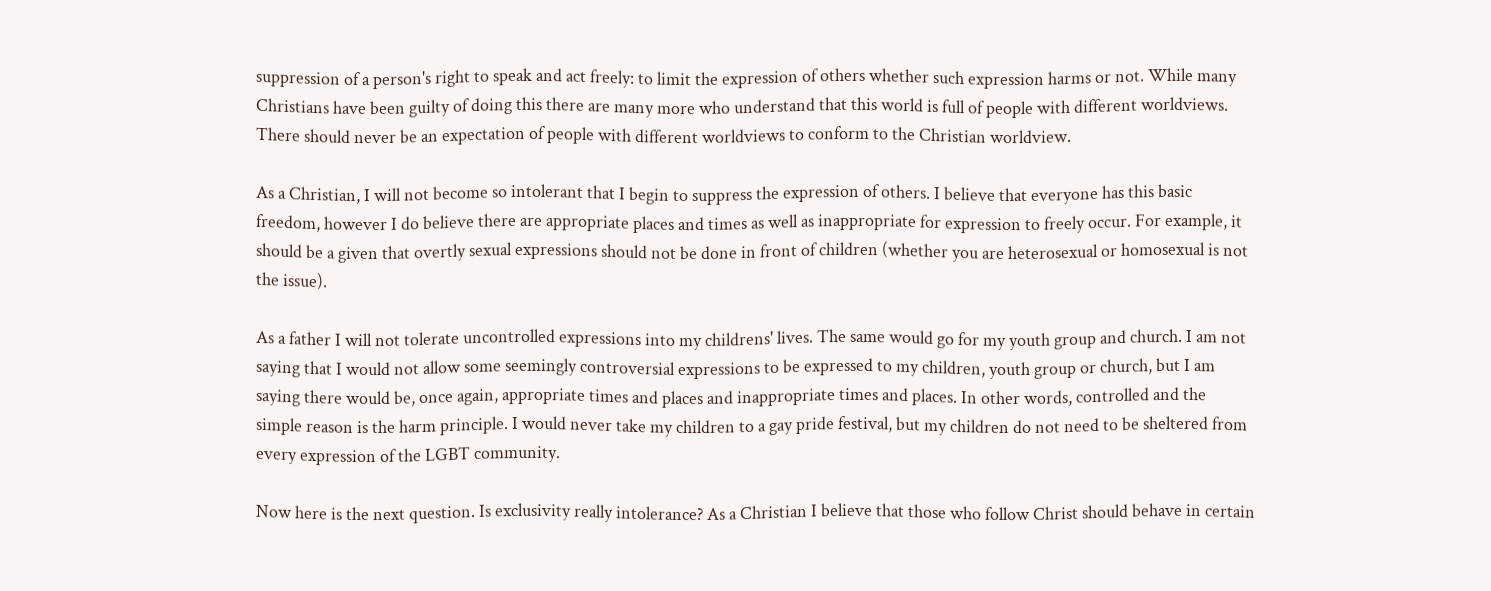suppression of a person's right to speak and act freely: to limit the expression of others whether such expression harms or not. While many Christians have been guilty of doing this there are many more who understand that this world is full of people with different worldviews. There should never be an expectation of people with different worldviews to conform to the Christian worldview.

As a Christian, I will not become so intolerant that I begin to suppress the expression of others. I believe that everyone has this basic freedom, however I do believe there are appropriate places and times as well as inappropriate for expression to freely occur. For example, it should be a given that overtly sexual expressions should not be done in front of children (whether you are heterosexual or homosexual is not the issue).

As a father I will not tolerate uncontrolled expressions into my childrens' lives. The same would go for my youth group and church. I am not saying that I would not allow some seemingly controversial expressions to be expressed to my children, youth group or church, but I am saying there would be, once again, appropriate times and places and inappropriate times and places. In other words, controlled and the simple reason is the harm principle. I would never take my children to a gay pride festival, but my children do not need to be sheltered from every expression of the LGBT community.

Now here is the next question. Is exclusivity really intolerance? As a Christian I believe that those who follow Christ should behave in certain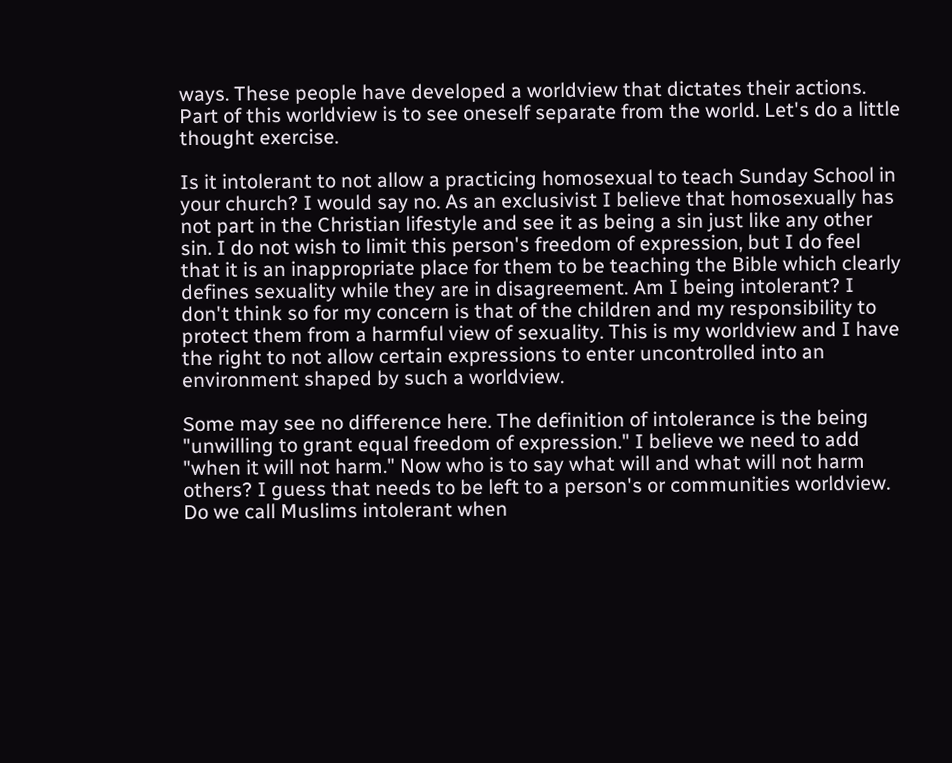ways. These people have developed a worldview that dictates their actions. Part of this worldview is to see oneself separate from the world. Let's do a little thought exercise.

Is it intolerant to not allow a practicing homosexual to teach Sunday School in your church? I would say no. As an exclusivist I believe that homosexually has not part in the Christian lifestyle and see it as being a sin just like any other sin. I do not wish to limit this person's freedom of expression, but I do feel that it is an inappropriate place for them to be teaching the Bible which clearly defines sexuality while they are in disagreement. Am I being intolerant? I don't think so for my concern is that of the children and my responsibility to protect them from a harmful view of sexuality. This is my worldview and I have the right to not allow certain expressions to enter uncontrolled into an environment shaped by such a worldview.

Some may see no difference here. The definition of intolerance is the being "unwilling to grant equal freedom of expression." I believe we need to add "when it will not harm." Now who is to say what will and what will not harm others? I guess that needs to be left to a person's or communities worldview. Do we call Muslims intolerant when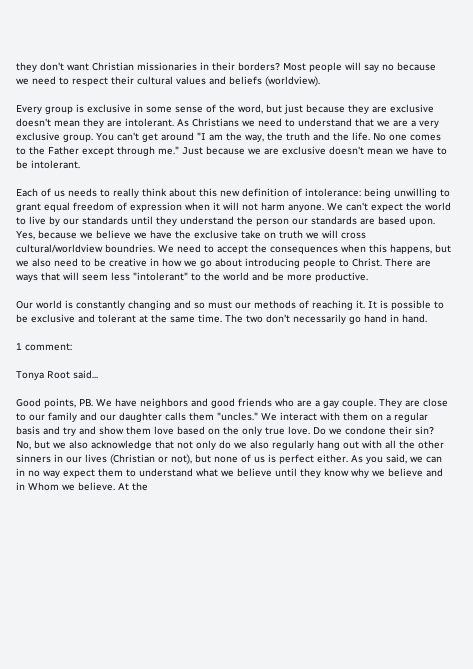they don't want Christian missionaries in their borders? Most people will say no because we need to respect their cultural values and beliefs (worldview).

Every group is exclusive in some sense of the word, but just because they are exclusive doesn't mean they are intolerant. As Christians we need to understand that we are a very exclusive group. You can't get around "I am the way, the truth and the life. No one comes to the Father except through me." Just because we are exclusive doesn't mean we have to be intolerant.

Each of us needs to really think about this new definition of intolerance: being unwilling to grant equal freedom of expression when it will not harm anyone. We can't expect the world to live by our standards until they understand the person our standards are based upon. Yes, because we believe we have the exclusive take on truth we will cross cultural/worldview boundries. We need to accept the consequences when this happens, but we also need to be creative in how we go about introducing people to Christ. There are ways that will seem less "intolerant" to the world and be more productive.

Our world is constantly changing and so must our methods of reaching it. It is possible to be exclusive and tolerant at the same time. The two don't necessarily go hand in hand.

1 comment:

Tonya Root said...

Good points, PB. We have neighbors and good friends who are a gay couple. They are close to our family and our daughter calls them "uncles." We interact with them on a regular basis and try and show them love based on the only true love. Do we condone their sin? No, but we also acknowledge that not only do we also regularly hang out with all the other sinners in our lives (Christian or not), but none of us is perfect either. As you said, we can in no way expect them to understand what we believe until they know why we believe and in Whom we believe. At the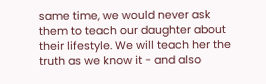same time, we would never ask them to teach our daughter about their lifestyle. We will teach her the truth as we know it - and also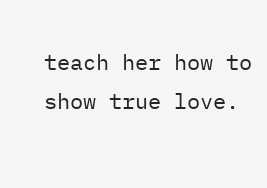teach her how to show true love.